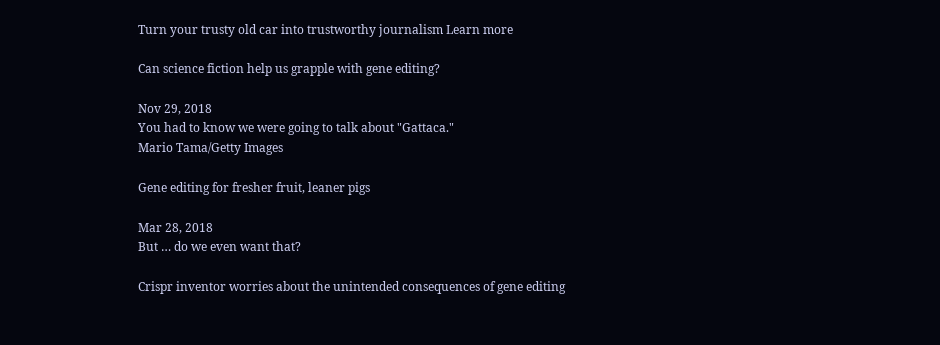Turn your trusty old car into trustworthy journalism Learn more

Can science fiction help us grapple with gene editing?

Nov 29, 2018
You had to know we were going to talk about "Gattaca."
Mario Tama/Getty Images

Gene editing for fresher fruit, leaner pigs

Mar 28, 2018
But … do we even want that?

Crispr inventor worries about the unintended consequences of gene editing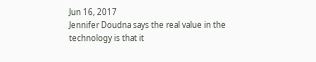Jun 16, 2017
Jennifer Doudna says the real value in the technology is that it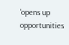'opens up opportunities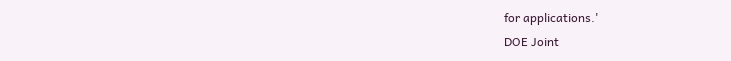for applications.'
DOE Joint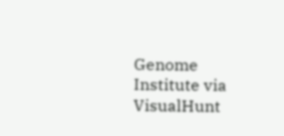Genome Institute via VisualHunt